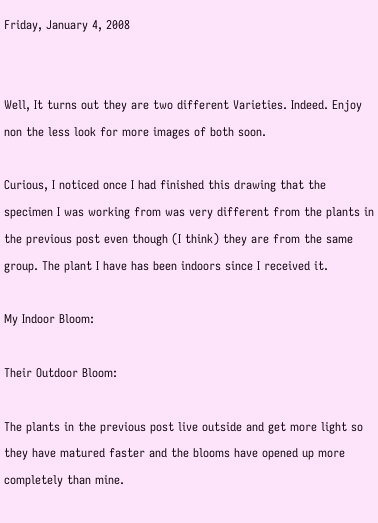Friday, January 4, 2008


Well, It turns out they are two different Varieties. Indeed. Enjoy non the less look for more images of both soon.

Curious, I noticed once I had finished this drawing that the specimen I was working from was very different from the plants in the previous post even though (I think) they are from the same group. The plant I have has been indoors since I received it.

My Indoor Bloom:

Their Outdoor Bloom:

The plants in the previous post live outside and get more light so they have matured faster and the blooms have opened up more completely than mine.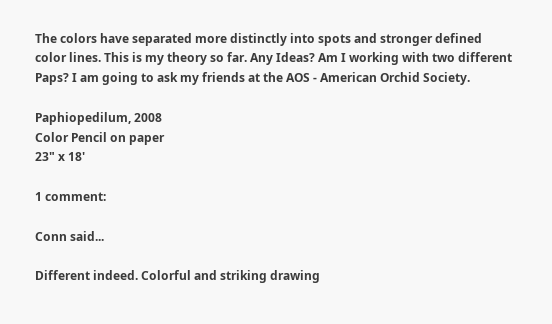The colors have separated more distinctly into spots and stronger defined color lines. This is my theory so far. Any Ideas? Am I working with two different Paps? I am going to ask my friends at the AOS - American Orchid Society.

Paphiopedilum, 2008
Color Pencil on paper
23" x 18'

1 comment:

Conn said...

Different indeed. Colorful and striking drawing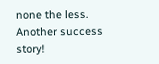none the less. Another success story!